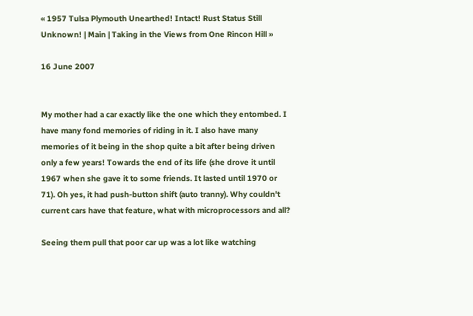« 1957 Tulsa Plymouth Unearthed! Intact! Rust Status Still Unknown! | Main | Taking in the Views from One Rincon Hill »

16 June 2007


My mother had a car exactly like the one which they entombed. I have many fond memories of riding in it. I also have many memories of it being in the shop quite a bit after being driven only a few years! Towards the end of its life (she drove it until 1967 when she gave it to some friends. It lasted until 1970 or 71). Oh yes, it had push-button shift (auto tranny). Why couldn't current cars have that feature, what with microprocessors and all?

Seeing them pull that poor car up was a lot like watching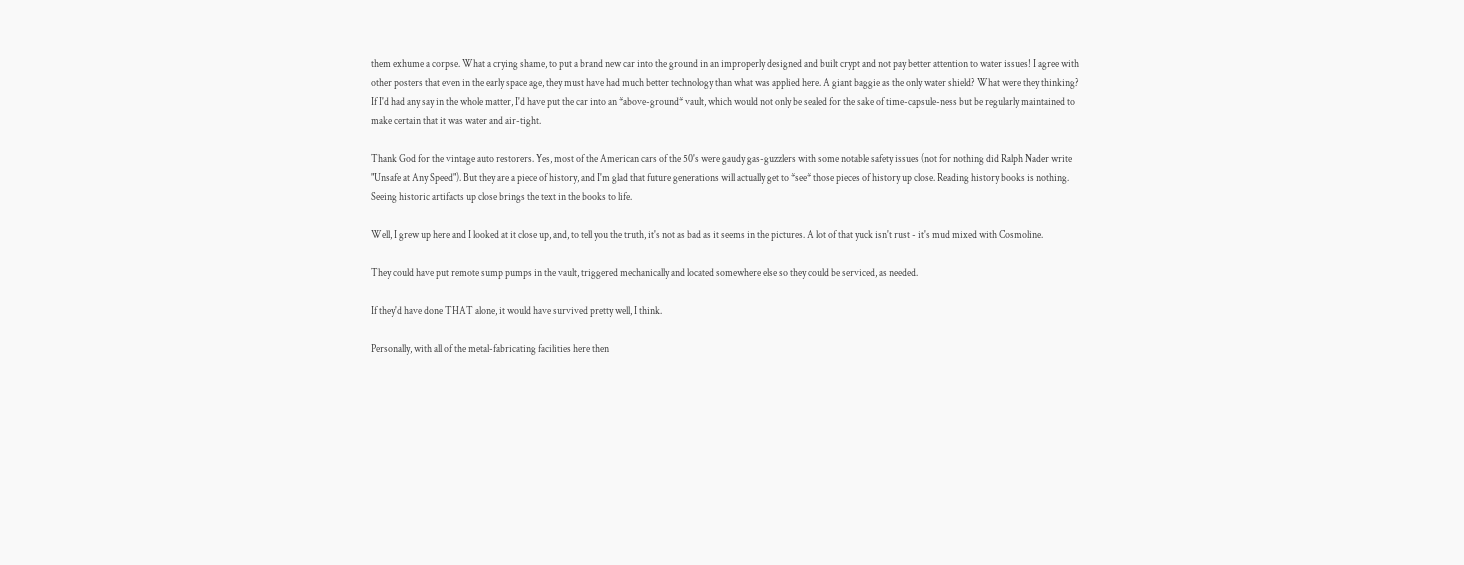them exhume a corpse. What a crying shame, to put a brand new car into the ground in an improperly designed and built crypt and not pay better attention to water issues! I agree with other posters that even in the early space age, they must have had much better technology than what was applied here. A giant baggie as the only water shield? What were they thinking? If I'd had any say in the whole matter, I'd have put the car into an *above-ground* vault, which would not only be sealed for the sake of time-capsule-ness but be regularly maintained to make certain that it was water and air-tight.

Thank God for the vintage auto restorers. Yes, most of the American cars of the 50's were gaudy gas-guzzlers with some notable safety issues (not for nothing did Ralph Nader write "Unsafe at Any Speed"). But they are a piece of history, and I'm glad that future generations will actually get to *see* those pieces of history up close. Reading history books is nothing. Seeing historic artifacts up close brings the text in the books to life.

Well, I grew up here and I looked at it close up, and, to tell you the truth, it's not as bad as it seems in the pictures. A lot of that yuck isn't rust - it's mud mixed with Cosmoline.

They could have put remote sump pumps in the vault, triggered mechanically and located somewhere else so they could be serviced, as needed.

If they'd have done THAT alone, it would have survived pretty well, I think.

Personally, with all of the metal-fabricating facilities here then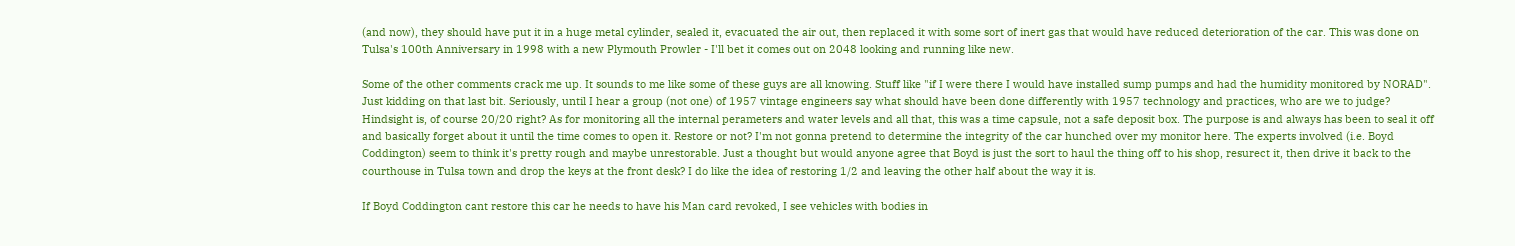(and now), they should have put it in a huge metal cylinder, sealed it, evacuated the air out, then replaced it with some sort of inert gas that would have reduced deterioration of the car. This was done on Tulsa's 100th Anniversary in 1998 with a new Plymouth Prowler - I'll bet it comes out on 2048 looking and running like new.

Some of the other comments crack me up. It sounds to me like some of these guys are all knowing. Stuff like "if I were there I would have installed sump pumps and had the humidity monitored by NORAD". Just kidding on that last bit. Seriously, until I hear a group (not one) of 1957 vintage engineers say what should have been done differently with 1957 technology and practices, who are we to judge? Hindsight is, of course 20/20 right? As for monitoring all the internal perameters and water levels and all that, this was a time capsule, not a safe deposit box. The purpose is and always has been to seal it off and basically forget about it until the time comes to open it. Restore or not? I'm not gonna pretend to determine the integrity of the car hunched over my monitor here. The experts involved (i.e. Boyd Coddington) seem to think it's pretty rough and maybe unrestorable. Just a thought but would anyone agree that Boyd is just the sort to haul the thing off to his shop, resurect it, then drive it back to the courthouse in Tulsa town and drop the keys at the front desk? I do like the idea of restoring 1/2 and leaving the other half about the way it is.

If Boyd Coddington cant restore this car he needs to have his Man card revoked, I see vehicles with bodies in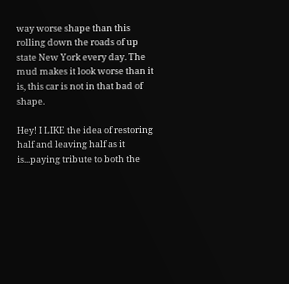way worse shape than this rolling down the roads of up state New York every day. The mud makes it look worse than it is, this car is not in that bad of shape.

Hey! I LIKE the idea of restoring half and leaving half as it is...paying tribute to both the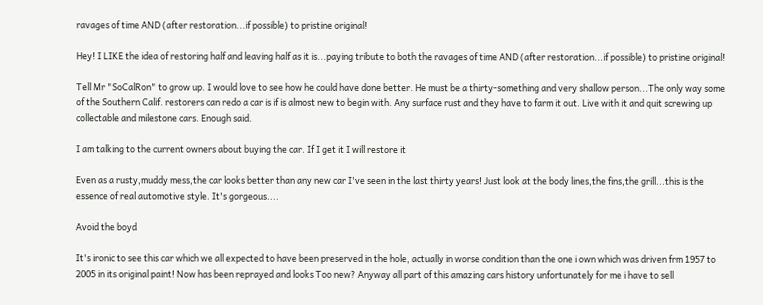ravages of time AND (after restoration...if possible) to pristine original!

Hey! I LIKE the idea of restoring half and leaving half as it is...paying tribute to both the ravages of time AND (after restoration...if possible) to pristine original!

Tell Mr "SoCalRon" to grow up. I would love to see how he could have done better. He must be a thirty-something and very shallow person...The only way some of the Southern Calif. restorers can redo a car is if is almost new to begin with. Any surface rust and they have to farm it out. Live with it and quit screwing up collectable and milestone cars. Enough said.

I am talking to the current owners about buying the car. If I get it I will restore it

Even as a rusty,muddy mess,the car looks better than any new car I've seen in the last thirty years! Just look at the body lines,the fins,the grill...this is the essence of real automotive style. It's gorgeous....

Avoid the boyd

It's ironic to see this car which we all expected to have been preserved in the hole, actually in worse condition than the one i own which was driven frm 1957 to 2005 in its original paint! Now has been reprayed and looks Too new? Anyway all part of this amazing cars history unfortunately for me i have to sell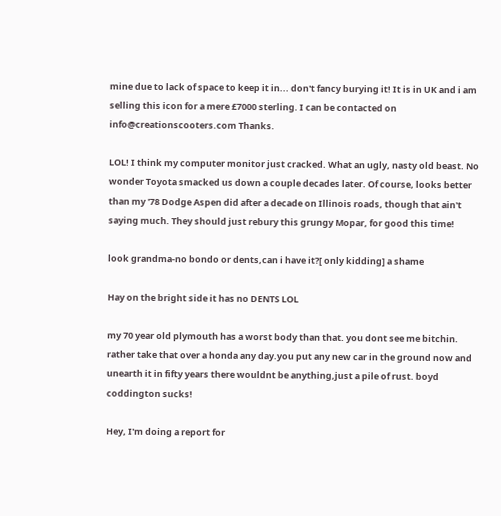mine due to lack of space to keep it in... don't fancy burying it! It is in UK and i am selling this icon for a mere £7000 sterling. I can be contacted on info@creationscooters.com Thanks.

LOL! I think my computer monitor just cracked. What an ugly, nasty old beast. No wonder Toyota smacked us down a couple decades later. Of course, looks better than my '78 Dodge Aspen did after a decade on Illinois roads, though that ain't saying much. They should just rebury this grungy Mopar, for good this time!

look grandma-no bondo or dents,can i have it?[ only kidding] a shame

Hay on the bright side it has no DENTS LOL

my 70 year old plymouth has a worst body than that. you dont see me bitchin. rather take that over a honda any day.you put any new car in the ground now and unearth it in fifty years there wouldnt be anything,just a pile of rust. boyd coddington sucks!

Hey, I'm doing a report for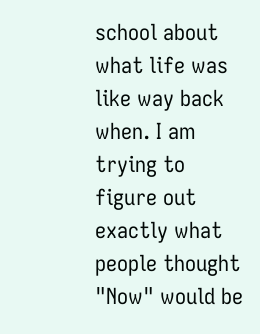school about what life was like way back when. I am trying to figure out exactly what people thought "Now" would be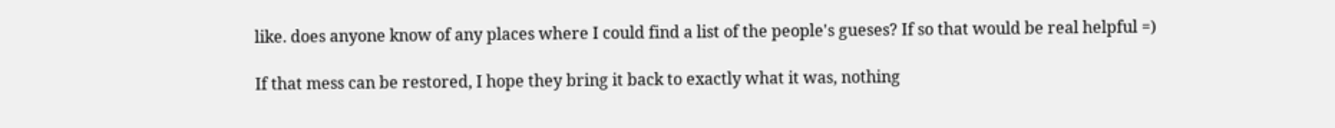like. does anyone know of any places where I could find a list of the people's gueses? If so that would be real helpful =)

If that mess can be restored, I hope they bring it back to exactly what it was, nothing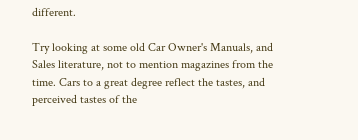different.

Try looking at some old Car Owner's Manuals, and Sales literature, not to mention magazines from the time. Cars to a great degree reflect the tastes, and perceived tastes of the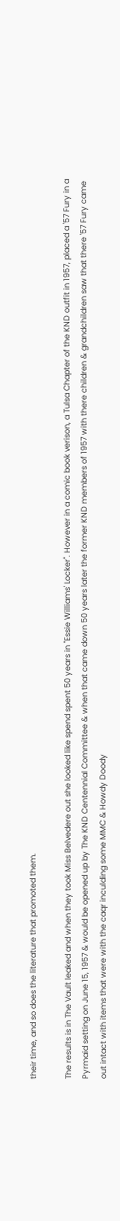their time, and so does the literature that promoted them.

The results is in The Vault leaked and when they took Miss Belvedere out she looked like spend spent 50 years in "Essie Williams' Locker". However in a comic book verison, a Tulsa Chapter of the KND outfit in 1957, placed a '57 Fury in a Pyrmaid setting on June 15, 1957 & would be opened up by The KND Centennial Committee & when that came down 50 years later the former KND members of 1957 with there children & grandchildren saw that there '57 Fury came out intact with items that were with the caqr inculding some MMC & Howdy Doody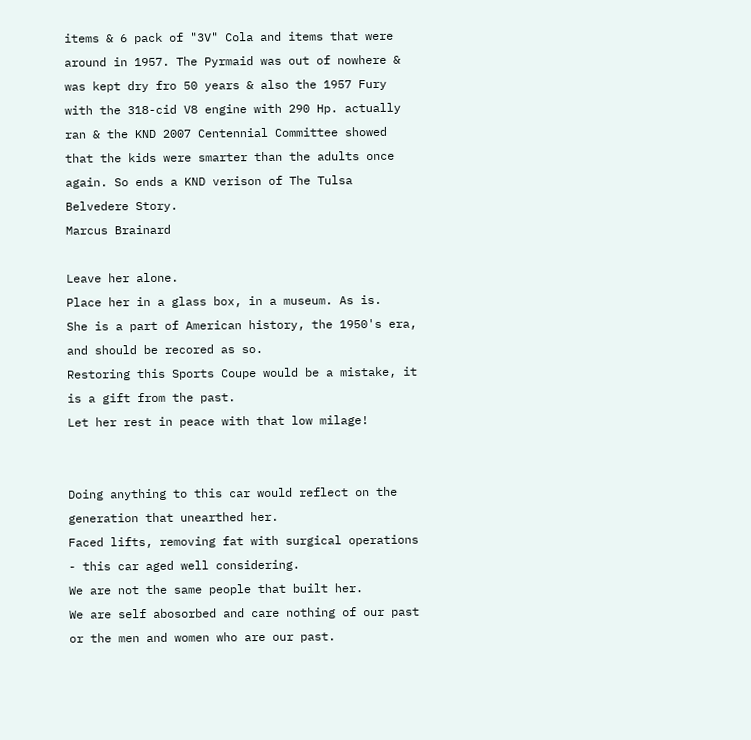items & 6 pack of "3V" Cola and items that were around in 1957. The Pyrmaid was out of nowhere & was kept dry fro 50 years & also the 1957 Fury with the 318-cid V8 engine with 290 Hp. actually ran & the KND 2007 Centennial Committee showed that the kids were smarter than the adults once again. So ends a KND verison of The Tulsa Belvedere Story.
Marcus Brainard

Leave her alone.
Place her in a glass box, in a museum. As is.
She is a part of American history, the 1950's era, and should be recored as so.
Restoring this Sports Coupe would be a mistake, it is a gift from the past.
Let her rest in peace with that low milage!


Doing anything to this car would reflect on the generation that unearthed her.
Faced lifts, removing fat with surgical operations - this car aged well considering.
We are not the same people that built her.
We are self abosorbed and care nothing of our past or the men and women who are our past.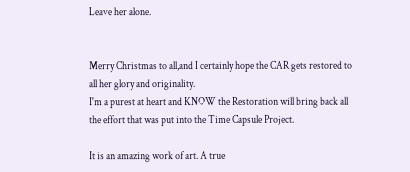Leave her alone.


Merry Christmas to all,and I certainly hope the CAR gets restored to all her glory and originality.
I'm a purest at heart and KNOW the Restoration will bring back all the effort that was put into the Time Capsule Project.

It is an amazing work of art. A true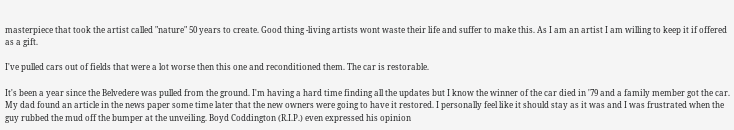masterpiece that took the artist called "nature" 50 years to create. Good thing -living artists wont waste their life and suffer to make this. As I am an artist I am willing to keep it if offered as a gift.

I've pulled cars out of fields that were a lot worse then this one and reconditioned them. The car is restorable.

It's been a year since the Belvedere was pulled from the ground. I'm having a hard time finding all the updates but I know the winner of the car died in '79 and a family member got the car. My dad found an article in the news paper some time later that the new owners were going to have it restored. I personally feel like it should stay as it was and I was frustrated when the guy rubbed the mud off the bumper at the unveiling. Boyd Coddington (R.I.P.) even expressed his opinion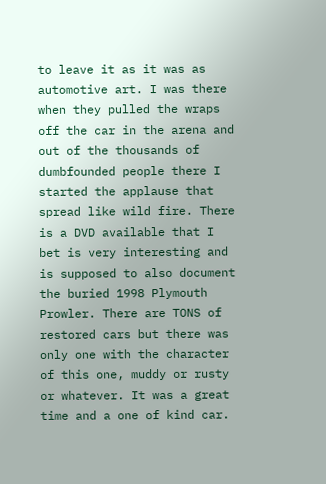to leave it as it was as automotive art. I was there when they pulled the wraps off the car in the arena and out of the thousands of dumbfounded people there I started the applause that spread like wild fire. There is a DVD available that I bet is very interesting and is supposed to also document the buried 1998 Plymouth Prowler. There are TONS of restored cars but there was only one with the character of this one, muddy or rusty or whatever. It was a great time and a one of kind car.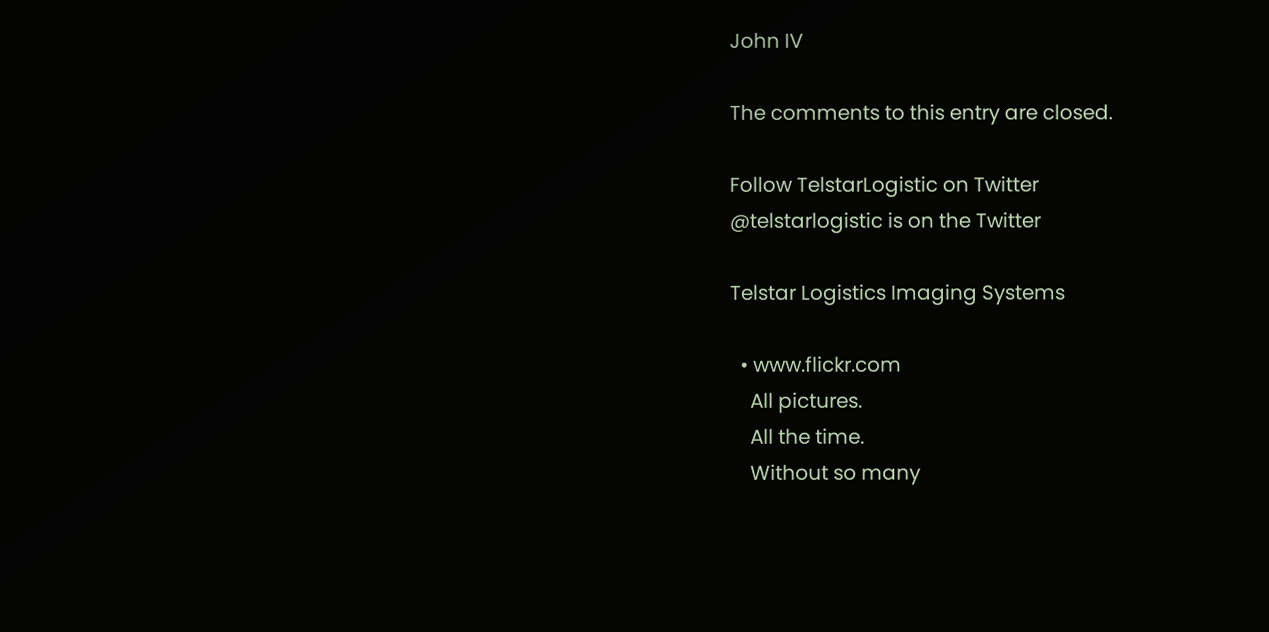John IV

The comments to this entry are closed.

Follow TelstarLogistic on Twitter
@telstarlogistic is on the Twitter

Telstar Logistics Imaging Systems

  • www.flickr.com
    All pictures.
    All the time.
    Without so many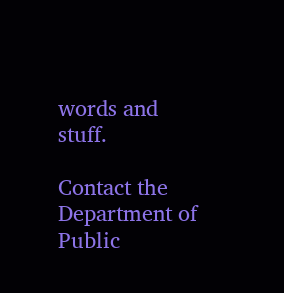words and stuff.

Contact the Department of Public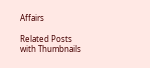Affairs

Related Posts with Thumbnails